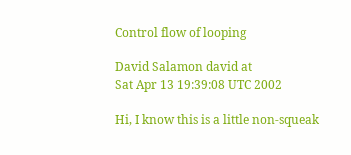Control flow of looping

David Salamon david at
Sat Apr 13 19:39:08 UTC 2002

Hi, I know this is a little non-squeak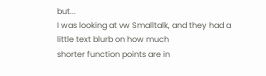but...
I was looking at vw Smalltalk, and they had a little text blurb on how much
shorter function points are in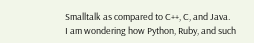Smalltalk as compared to C++, C, and Java.
I am wondering how Python, Ruby, and such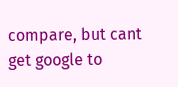compare, but cant get google to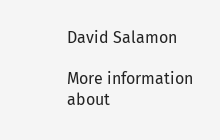David Salamon

More information about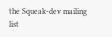the Squeak-dev mailing list